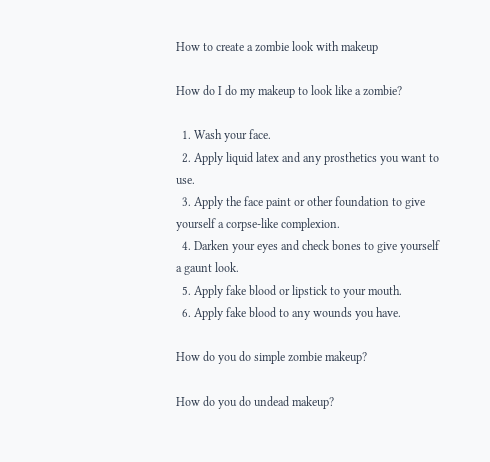How to create a zombie look with makeup

How do I do my makeup to look like a zombie?

  1. Wash your face.
  2. Apply liquid latex and any prosthetics you want to use.
  3. Apply the face paint or other foundation to give yourself a corpse-like complexion.
  4. Darken your eyes and check bones to give yourself a gaunt look.
  5. Apply fake blood or lipstick to your mouth.
  6. Apply fake blood to any wounds you have.

How do you do simple zombie makeup?

How do you do undead makeup?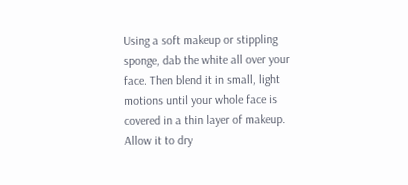Using a soft makeup or stippling sponge, dab the white all over your face. Then blend it in small, light motions until your whole face is covered in a thin layer of makeup. Allow it to dry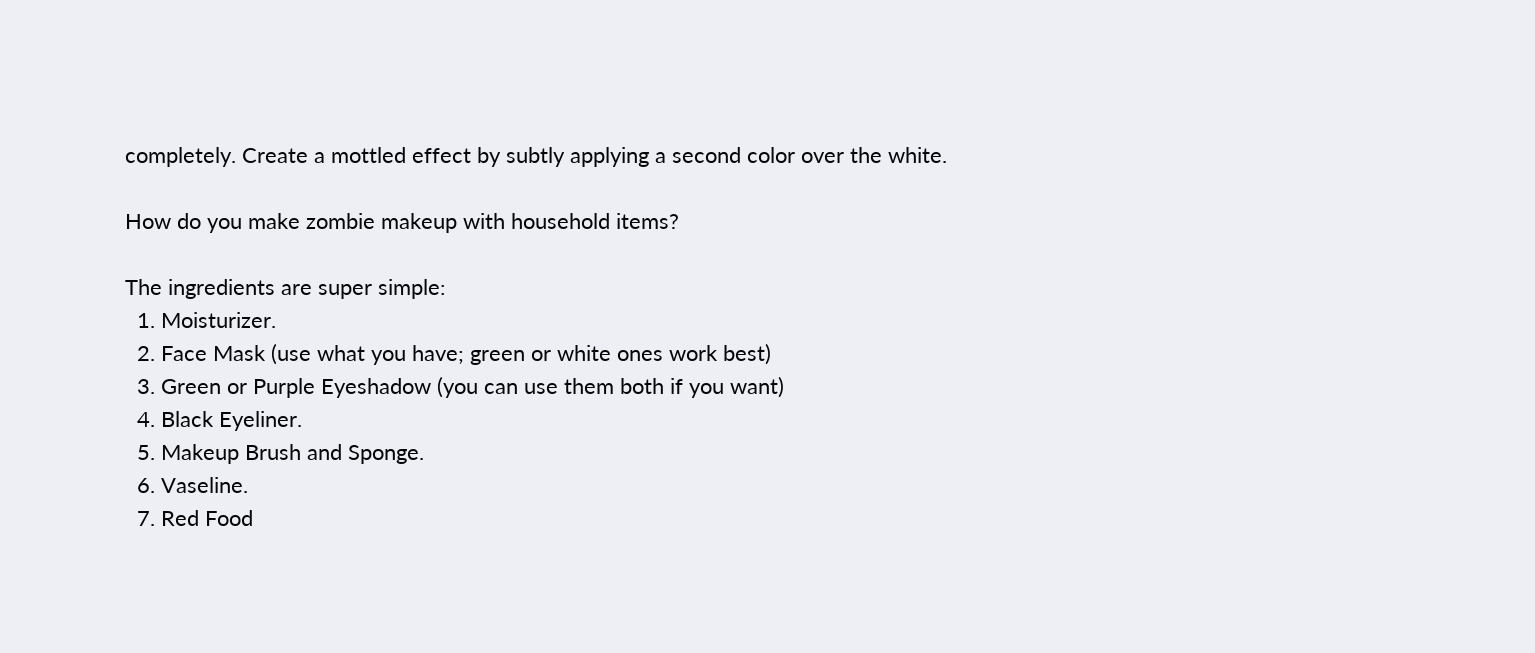completely. Create a mottled effect by subtly applying a second color over the white.

How do you make zombie makeup with household items?

The ingredients are super simple:
  1. Moisturizer.
  2. Face Mask (use what you have; green or white ones work best)
  3. Green or Purple Eyeshadow (you can use them both if you want)
  4. Black Eyeliner.
  5. Makeup Brush and Sponge.
  6. Vaseline.
  7. Red Food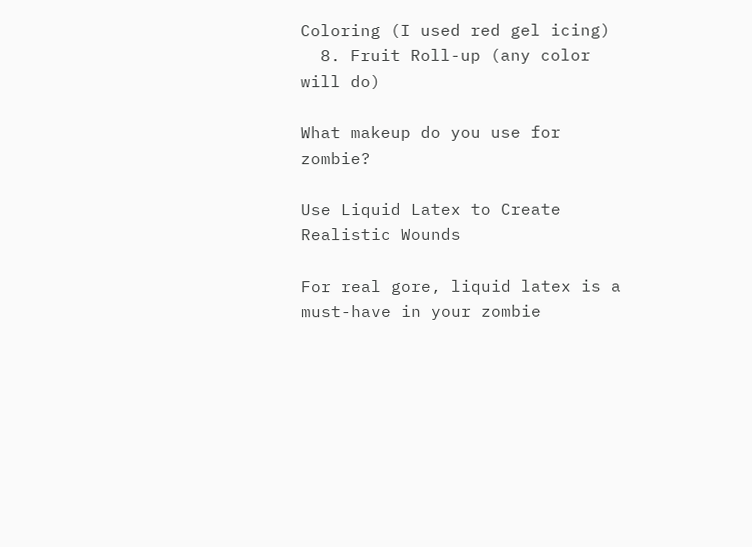Coloring (I used red gel icing)
  8. Fruit Roll-up (any color will do)

What makeup do you use for zombie?

Use Liquid Latex to Create Realistic Wounds

For real gore, liquid latex is a must-have in your zombie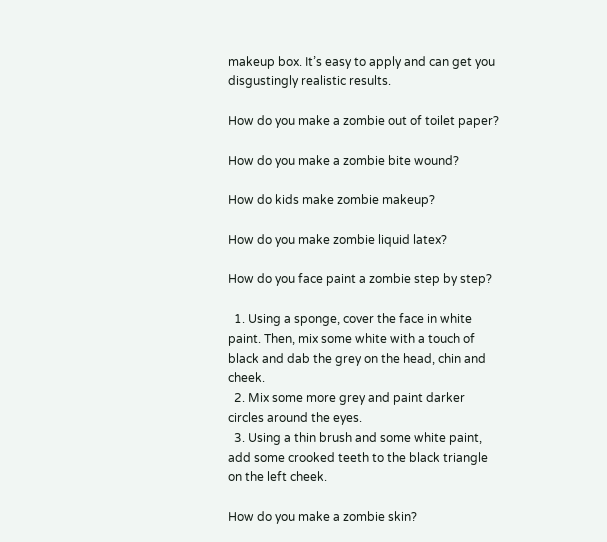makeup box. It’s easy to apply and can get you disgustingly realistic results.

How do you make a zombie out of toilet paper?

How do you make a zombie bite wound?

How do kids make zombie makeup?

How do you make zombie liquid latex?

How do you face paint a zombie step by step?

  1. Using a sponge, cover the face in white paint. Then, mix some white with a touch of black and dab the grey on the head, chin and cheek.
  2. Mix some more grey and paint darker circles around the eyes.
  3. Using a thin brush and some white paint, add some crooked teeth to the black triangle on the left cheek.

How do you make a zombie skin?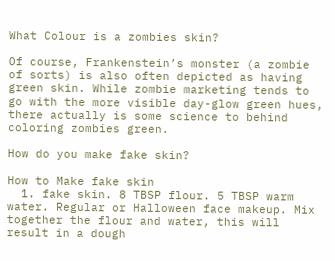What Colour is a zombies skin?

Of course, Frankenstein’s monster (a zombie of sorts) is also often depicted as having green skin. While zombie marketing tends to go with the more visible day-glow green hues, there actually is some science to behind coloring zombies green.

How do you make fake skin?

How to Make fake skin
  1. fake skin. 8 TBSP flour. 5 TBSP warm water. Regular or Halloween face makeup. Mix together the flour and water, this will result in a dough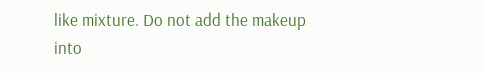like mixture. Do not add the makeup into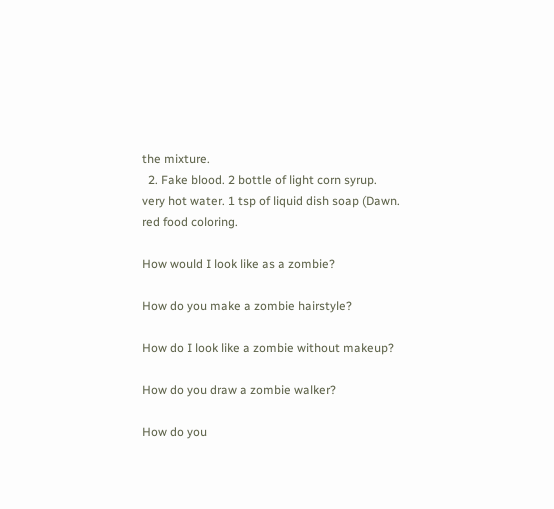the mixture.
  2. Fake blood. 2 bottle of light corn syrup. very hot water. 1 tsp of liquid dish soap (Dawn. red food coloring.

How would I look like as a zombie?

How do you make a zombie hairstyle?

How do I look like a zombie without makeup?

How do you draw a zombie walker?

How do you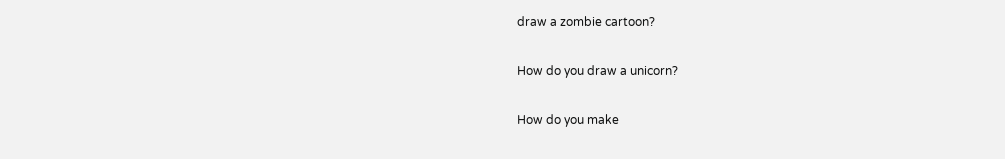draw a zombie cartoon?

How do you draw a unicorn?

How do you make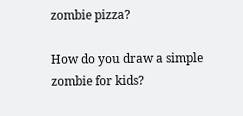zombie pizza?

How do you draw a simple zombie for kids?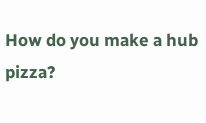How do you make a hub pizza?